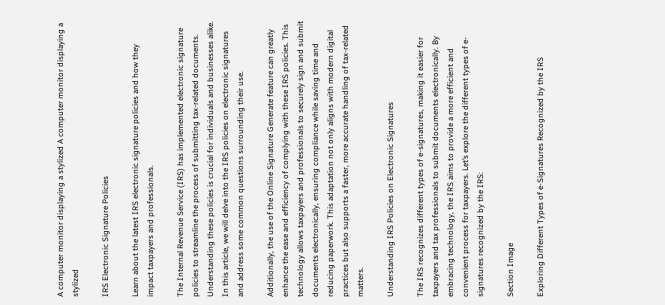A computer monitor displaying a stylized A computer monitor displaying a stylized

IRS Electronic Signature Policies

Learn about the latest IRS electronic signature policies and how they impact taxpayers and professionals.

The Internal Revenue Service (IRS) has implemented electronic signature policies to streamline the process of submitting tax-related documents. Understanding these policies is crucial for individuals and businesses alike. In this article, we will delve into the IRS policies on electronic signatures and address some common questions surrounding their use.

Additionally, the use of the Online Signature Generate feature can greatly enhance the ease and efficiency of complying with these IRS policies. This technology allows taxpayers and professionals to securely sign and submit documents electronically, ensuring compliance while saving time and reducing paperwork. This adaptation not only aligns with modern digital practices but also supports a faster, more accurate handling of tax-related matters.

Understanding IRS Policies on Electronic Signatures

The IRS recognizes different types of e-signatures, making it easier for taxpayers and tax professionals to submit documents electronically. By embracing technology, the IRS aims to provide a more efficient and convenient process for taxpayers. Let’s explore the different types of e-signatures recognized by the IRS:

Section Image

Exploring Different Types of e-Signatures Recognized by the IRS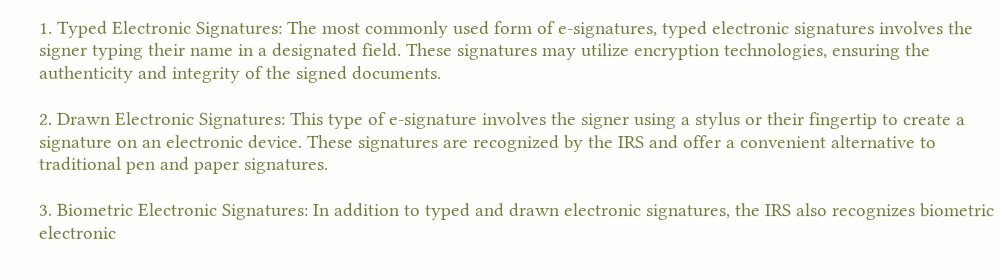1. Typed Electronic Signatures: The most commonly used form of e-signatures, typed electronic signatures involves the signer typing their name in a designated field. These signatures may utilize encryption technologies, ensuring the authenticity and integrity of the signed documents.

2. Drawn Electronic Signatures: This type of e-signature involves the signer using a stylus or their fingertip to create a signature on an electronic device. These signatures are recognized by the IRS and offer a convenient alternative to traditional pen and paper signatures.

3. Biometric Electronic Signatures: In addition to typed and drawn electronic signatures, the IRS also recognizes biometric electronic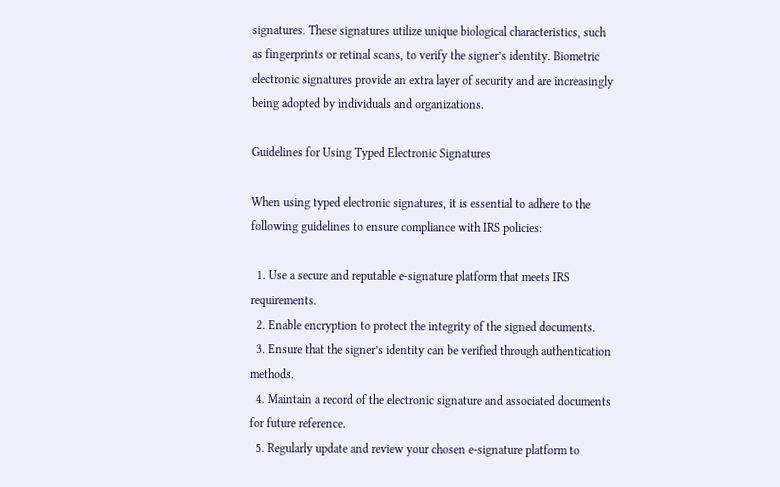signatures. These signatures utilize unique biological characteristics, such as fingerprints or retinal scans, to verify the signer’s identity. Biometric electronic signatures provide an extra layer of security and are increasingly being adopted by individuals and organizations.

Guidelines for Using Typed Electronic Signatures

When using typed electronic signatures, it is essential to adhere to the following guidelines to ensure compliance with IRS policies:

  1. Use a secure and reputable e-signature platform that meets IRS requirements.
  2. Enable encryption to protect the integrity of the signed documents.
  3. Ensure that the signer’s identity can be verified through authentication methods.
  4. Maintain a record of the electronic signature and associated documents for future reference.
  5. Regularly update and review your chosen e-signature platform to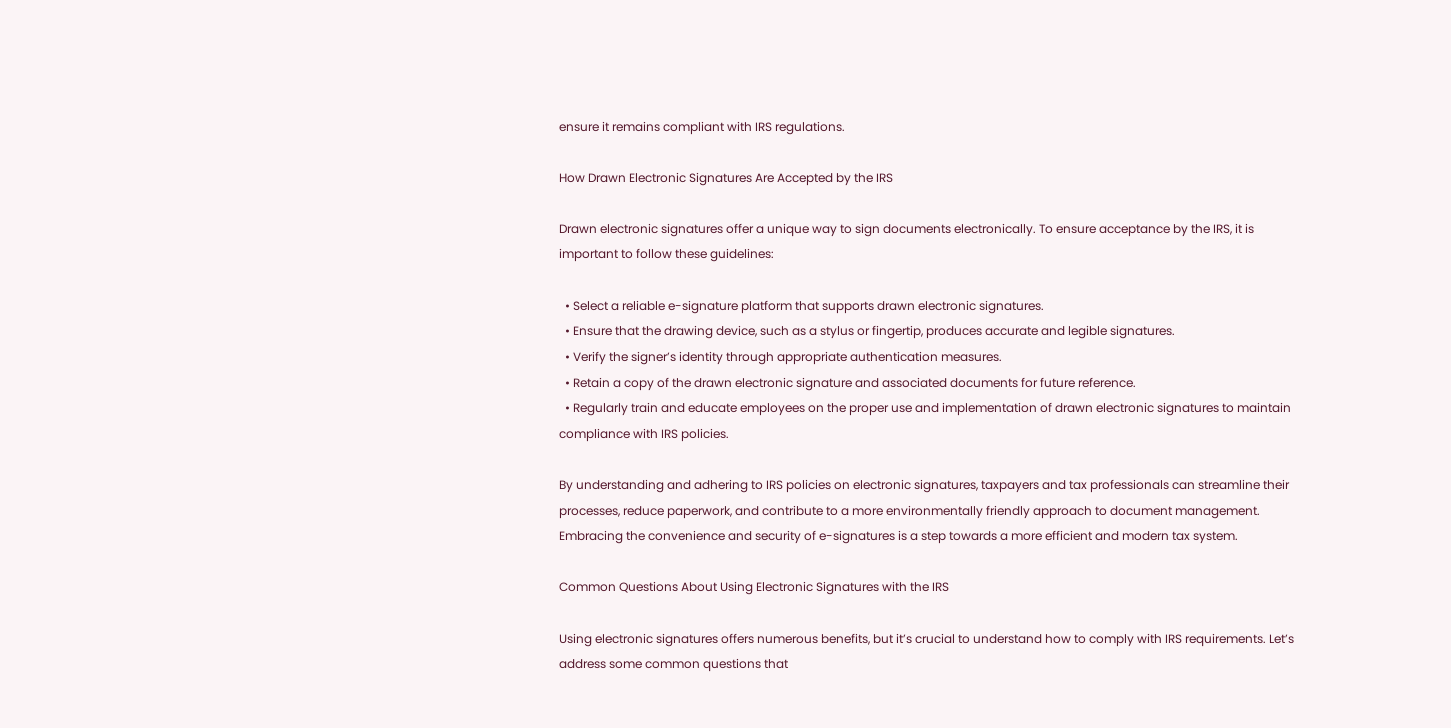ensure it remains compliant with IRS regulations.

How Drawn Electronic Signatures Are Accepted by the IRS

Drawn electronic signatures offer a unique way to sign documents electronically. To ensure acceptance by the IRS, it is important to follow these guidelines:

  • Select a reliable e-signature platform that supports drawn electronic signatures.
  • Ensure that the drawing device, such as a stylus or fingertip, produces accurate and legible signatures.
  • Verify the signer’s identity through appropriate authentication measures.
  • Retain a copy of the drawn electronic signature and associated documents for future reference.
  • Regularly train and educate employees on the proper use and implementation of drawn electronic signatures to maintain compliance with IRS policies.

By understanding and adhering to IRS policies on electronic signatures, taxpayers and tax professionals can streamline their processes, reduce paperwork, and contribute to a more environmentally friendly approach to document management. Embracing the convenience and security of e-signatures is a step towards a more efficient and modern tax system.

Common Questions About Using Electronic Signatures with the IRS

Using electronic signatures offers numerous benefits, but it’s crucial to understand how to comply with IRS requirements. Let’s address some common questions that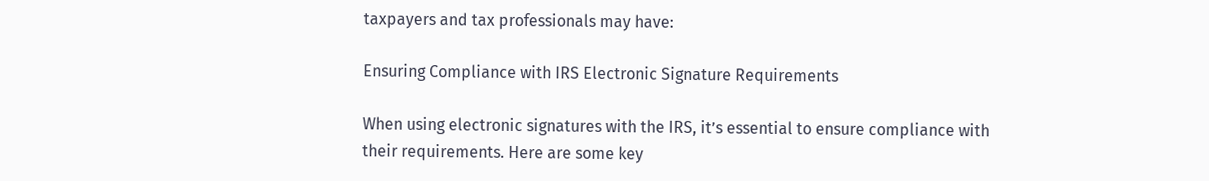taxpayers and tax professionals may have:

Ensuring Compliance with IRS Electronic Signature Requirements

When using electronic signatures with the IRS, it’s essential to ensure compliance with their requirements. Here are some key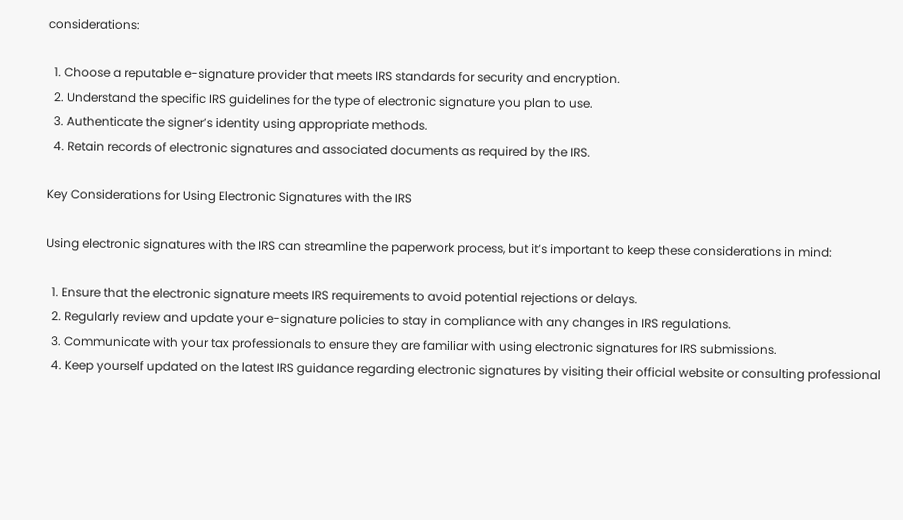considerations:

  1. Choose a reputable e-signature provider that meets IRS standards for security and encryption.
  2. Understand the specific IRS guidelines for the type of electronic signature you plan to use.
  3. Authenticate the signer’s identity using appropriate methods.
  4. Retain records of electronic signatures and associated documents as required by the IRS.

Key Considerations for Using Electronic Signatures with the IRS

Using electronic signatures with the IRS can streamline the paperwork process, but it’s important to keep these considerations in mind:

  1. Ensure that the electronic signature meets IRS requirements to avoid potential rejections or delays.
  2. Regularly review and update your e-signature policies to stay in compliance with any changes in IRS regulations.
  3. Communicate with your tax professionals to ensure they are familiar with using electronic signatures for IRS submissions.
  4. Keep yourself updated on the latest IRS guidance regarding electronic signatures by visiting their official website or consulting professional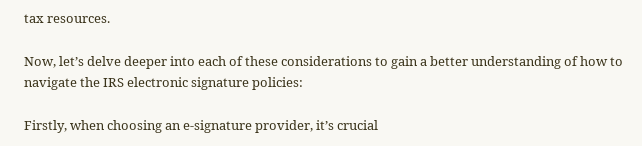tax resources.

Now, let’s delve deeper into each of these considerations to gain a better understanding of how to navigate the IRS electronic signature policies:

Firstly, when choosing an e-signature provider, it’s crucial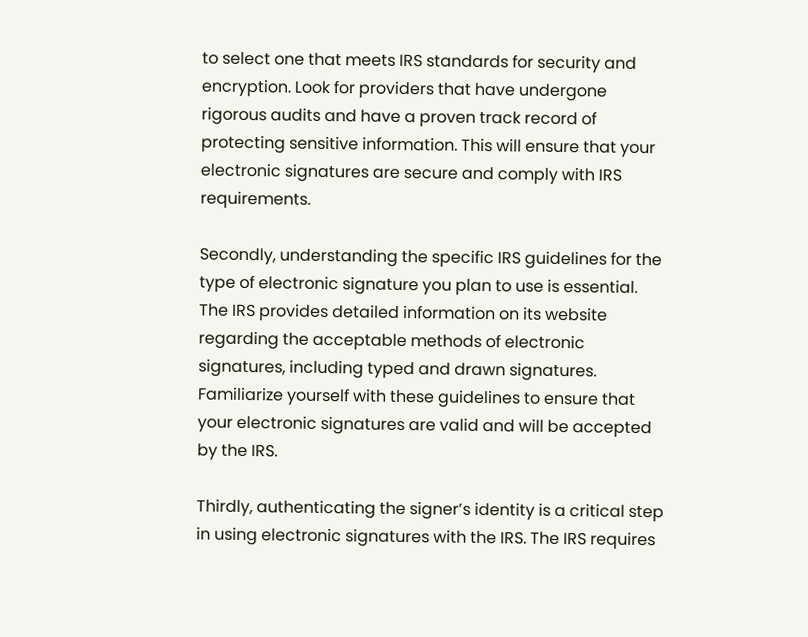to select one that meets IRS standards for security and encryption. Look for providers that have undergone rigorous audits and have a proven track record of protecting sensitive information. This will ensure that your electronic signatures are secure and comply with IRS requirements.

Secondly, understanding the specific IRS guidelines for the type of electronic signature you plan to use is essential. The IRS provides detailed information on its website regarding the acceptable methods of electronic signatures, including typed and drawn signatures. Familiarize yourself with these guidelines to ensure that your electronic signatures are valid and will be accepted by the IRS.

Thirdly, authenticating the signer’s identity is a critical step in using electronic signatures with the IRS. The IRS requires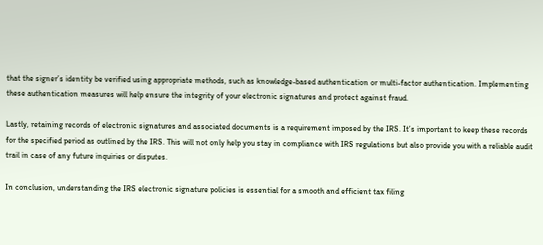that the signer’s identity be verified using appropriate methods, such as knowledge-based authentication or multi-factor authentication. Implementing these authentication measures will help ensure the integrity of your electronic signatures and protect against fraud.

Lastly, retaining records of electronic signatures and associated documents is a requirement imposed by the IRS. It’s important to keep these records for the specified period as outlined by the IRS. This will not only help you stay in compliance with IRS regulations but also provide you with a reliable audit trail in case of any future inquiries or disputes.

In conclusion, understanding the IRS electronic signature policies is essential for a smooth and efficient tax filing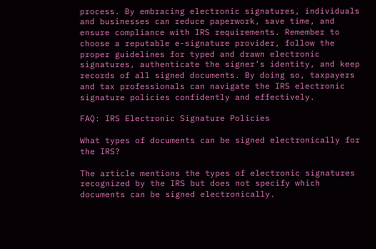process. By embracing electronic signatures, individuals and businesses can reduce paperwork, save time, and ensure compliance with IRS requirements. Remember to choose a reputable e-signature provider, follow the proper guidelines for typed and drawn electronic signatures, authenticate the signer’s identity, and keep records of all signed documents. By doing so, taxpayers and tax professionals can navigate the IRS electronic signature policies confidently and effectively.

FAQ: IRS Electronic Signature Policies

What types of documents can be signed electronically for the IRS?

The article mentions the types of electronic signatures recognized by the IRS but does not specify which documents can be signed electronically.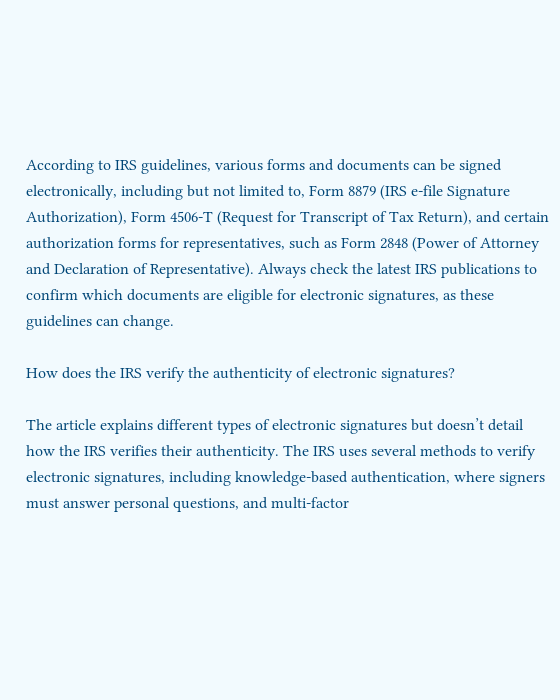According to IRS guidelines, various forms and documents can be signed electronically, including but not limited to, Form 8879 (IRS e-file Signature Authorization), Form 4506-T (Request for Transcript of Tax Return), and certain authorization forms for representatives, such as Form 2848 (Power of Attorney and Declaration of Representative). Always check the latest IRS publications to confirm which documents are eligible for electronic signatures, as these guidelines can change.

How does the IRS verify the authenticity of electronic signatures?

The article explains different types of electronic signatures but doesn’t detail how the IRS verifies their authenticity. The IRS uses several methods to verify electronic signatures, including knowledge-based authentication, where signers must answer personal questions, and multi-factor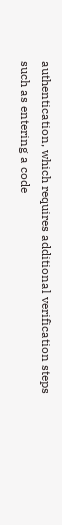authentication, which requires additional verification steps such as entering a code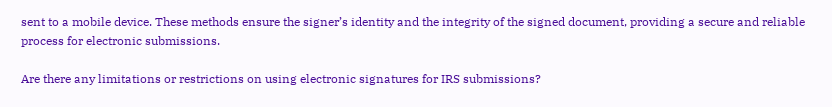sent to a mobile device. These methods ensure the signer’s identity and the integrity of the signed document, providing a secure and reliable process for electronic submissions.

Are there any limitations or restrictions on using electronic signatures for IRS submissions?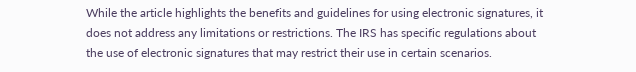While the article highlights the benefits and guidelines for using electronic signatures, it does not address any limitations or restrictions. The IRS has specific regulations about the use of electronic signatures that may restrict their use in certain scenarios.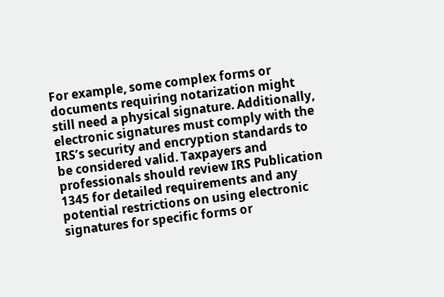For example, some complex forms or documents requiring notarization might still need a physical signature. Additionally, electronic signatures must comply with the IRS’s security and encryption standards to be considered valid. Taxpayers and professionals should review IRS Publication 1345 for detailed requirements and any potential restrictions on using electronic signatures for specific forms or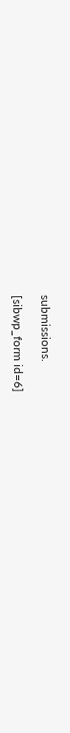submissions.

[sibwp_form id=6]